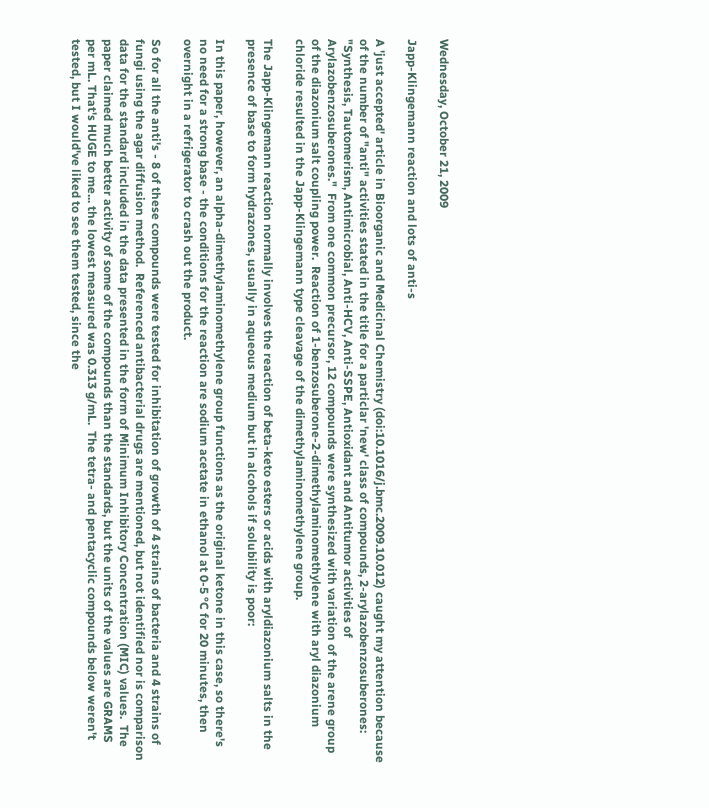Wednesday, October 21, 2009

Japp-Klingemann reaction and lots of anti-s

A 'just accepted' article in Bioorganic and Medicinal Chemistry (doi:10.1016/j.bmc.2009.10.012) caught my attention because of the number of "anti" activities stated in the title for a particlar 'new' class of compounds, 2-arylazobenzosuberones: "Synthesis, Tautomerism, Antimicrobial, Anti-HCV, Anti-SSPE, Antioxidant and Antitumor activities of Arylazobenzosuberones."  From one common precursor, 12 compounds were synthesized with variation of the arene group of the diazonium salt coupling power.  Reaction of 1-benzosuberone-2-dimethylaminomethylene with aryl diazonium chloride resulted in the Japp-Klingemann type cleavage of the dimethylaminomethylene group.

The Japp-Klingemann reaction normally involves the reaction of beta-keto esters or acids with aryldiazonium salts in the presence of base to form hydrazones, usually in aqueous medium but in alcohols if solubility is poor:

In this paper, however, an alpha-dimethylaminomethylene group functions as the original ketone in this case, so there's no need for a strong base - the conditions for the reaction are sodium acetate in ethanol at 0-5 °C for 20 minutes, then overnight in a refrigerator to crash out the product.

So for all the anti's - 8 of these compounds were tested for inhibitation of growth of 4 strains of bacteria and 4 strains of fungi using the agar diffusion method.  Referenced antibacterial drugs are mentioned, but not identified nor is comparison data for the standard included in the data presented in the form of Minimum Inhibitory Concentration (MIC) values.  The paper claimed much better activity of some of the compounds than the standards, but the units of the values are GRAMS per mL. That's HUGE to me... the lowest measured was 0.313 g/mL.  The tetra- and pentacyclic compounds below weren't tested, but I would've liked to see them tested, since the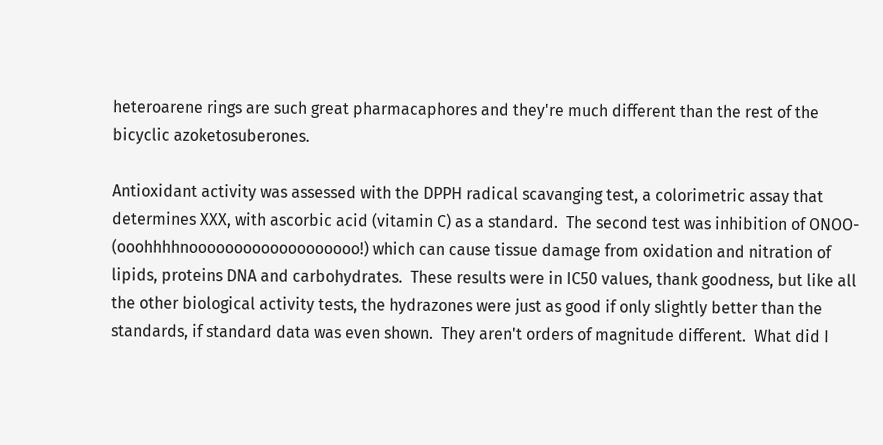heteroarene rings are such great pharmacaphores and they're much different than the rest of the bicyclic azoketosuberones.

Antioxidant activity was assessed with the DPPH radical scavanging test, a colorimetric assay that determines XXX, with ascorbic acid (vitamin C) as a standard.  The second test was inhibition of ONOO- (ooohhhhnooooooooooooooooooo!) which can cause tissue damage from oxidation and nitration of lipids, proteins DNA and carbohydrates.  These results were in IC50 values, thank goodness, but like all the other biological activity tests, the hydrazones were just as good if only slightly better than the standards, if standard data was even shown.  They aren't orders of magnitude different.  What did I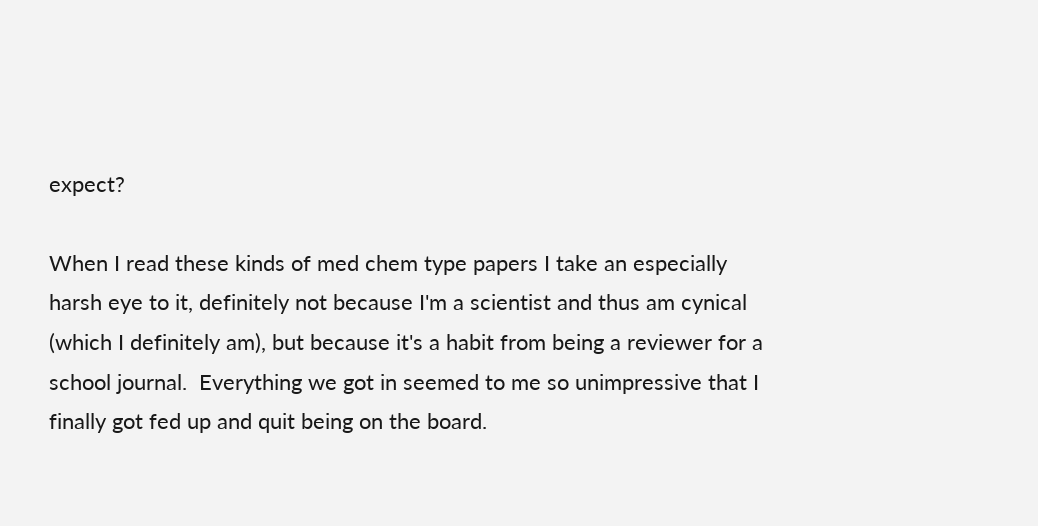expect?

When I read these kinds of med chem type papers I take an especially harsh eye to it, definitely not because I'm a scientist and thus am cynical (which I definitely am), but because it's a habit from being a reviewer for a school journal.  Everything we got in seemed to me so unimpressive that I finally got fed up and quit being on the board.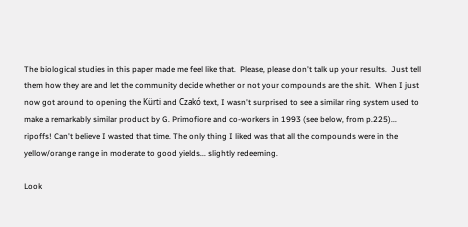The biological studies in this paper made me feel like that.  Please, please don't talk up your results.  Just tell them how they are and let the community decide whether or not your compounds are the shit.  When I just now got around to opening the Kürti and Czakó text, I wasn't surprised to see a similar ring system used to make a remarkably similar product by G. Primofiore and co-workers in 1993 (see below, from p.225)... ripoffs! Can't believe I wasted that time. The only thing I liked was that all the compounds were in the yellow/orange range in moderate to good yields... slightly redeeming.

Look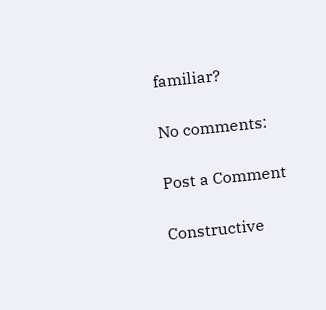familiar?

No comments:

Post a Comment

Constructive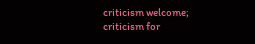criticism welcome; criticism for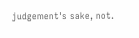judgement's sake, not.